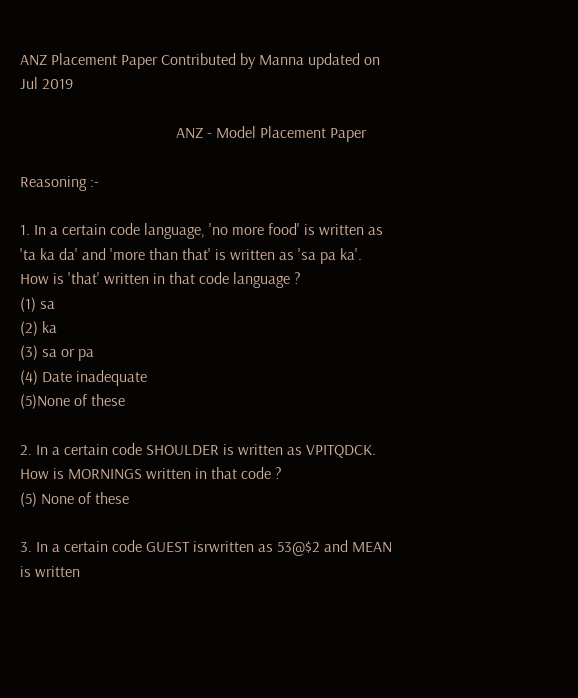ANZ Placement Paper Contributed by Manna updated on Jul 2019

                                       ANZ - Model Placement Paper

Reasoning :-

1. In a certain code language, 'no more food' is written as 'ta ka da' and 'more than that' is written as 'sa pa ka'. How is 'that' written in that code language ?
(1) sa
(2) ka
(3) sa or pa
(4) Date inadequate
(5)None of these

2. In a certain code SHOULDER is written as VPITQDCK. How is MORNINGS written in that code ?
(5) None of these

3. In a certain code GUEST isrwritten as 53@$2 and MEAN is written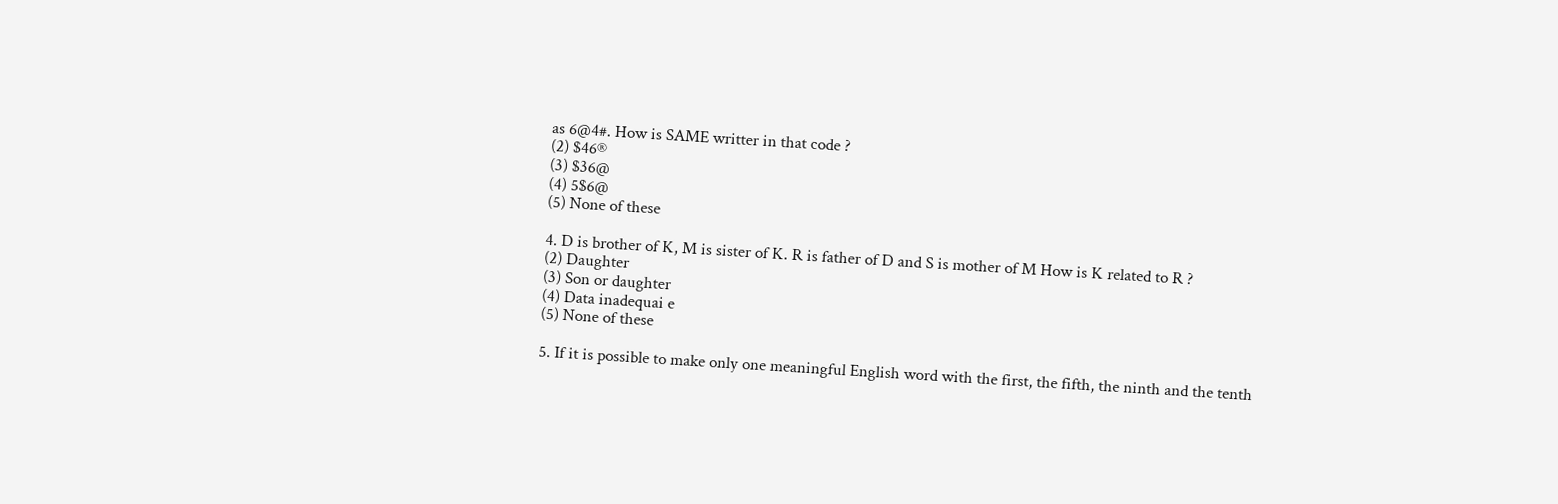as 6@4#. How is SAME writter in that code ?
(2) $46®
(3) $36@
(4) 5$6@
(5) None of these

4. D is brother of K, M is sister of K. R is father of D and S is mother of M How is K related to R ?
(2) Daughter
(3) Son or daughter
(4) Data inadequai e
(5) None of these

5. If it is possible to make only one meaningful English word with the first, the fifth, the ninth and the tenth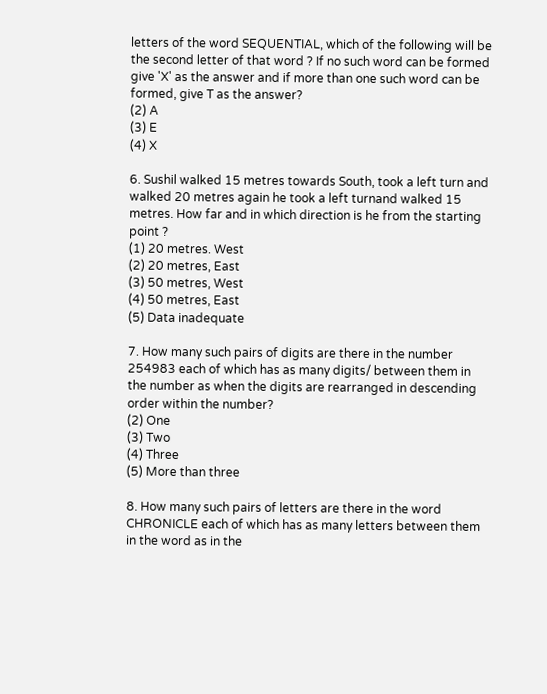letters of the word SEQUENTIAL, which of the following will be the second letter of that word ? If no such word can be formed give 'X' as the answer and if more than one such word can be formed, give T as the answer?
(2) A
(3) E
(4) X

6. Sushil walked 15 metres towards South, took a left turn and walked 20 metres again he took a left turnand walked 15 metres. How far and in which direction is he from the starting point ?
(1) 20 metres. West
(2) 20 metres, East
(3) 50 metres, West
(4) 50 metres, East
(5) Data inadequate

7. How many such pairs of digits are there in the number 254983 each of which has as many digits/ between them in the number as when the digits are rearranged in descending order within the number?
(2) One
(3) Two
(4) Three
(5) More than three

8. How many such pairs of letters are there in the word CHRONICLE each of which has as many letters between them in the word as in the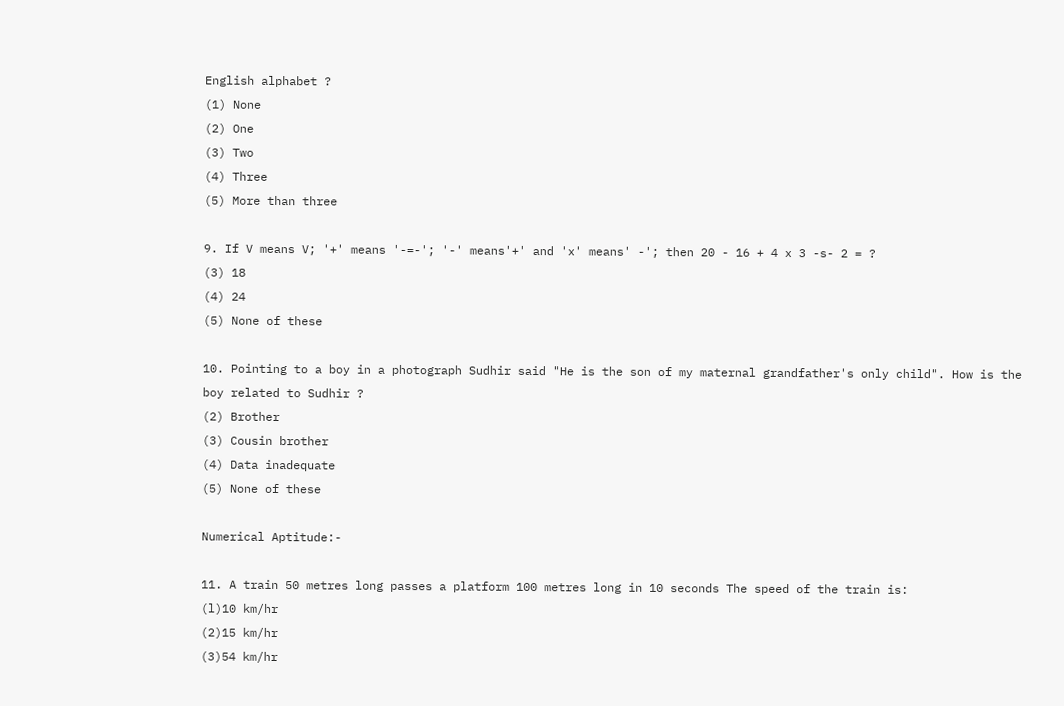English alphabet ?
(1) None
(2) One
(3) Two
(4) Three
(5) More than three

9. If V means V; '+' means '-=-'; '-' means'+' and 'x' means' -'; then 20 - 16 + 4 x 3 -s- 2 = ?
(3) 18
(4) 24
(5) None of these

10. Pointing to a boy in a photograph Sudhir said "He is the son of my maternal grandfather's only child". How is the boy related to Sudhir ?
(2) Brother
(3) Cousin brother
(4) Data inadequate
(5) None of these

Numerical Aptitude:-

11. A train 50 metres long passes a platform 100 metres long in 10 seconds The speed of the train is:
(l)10 km/hr
(2)15 km/hr
(3)54 km/hr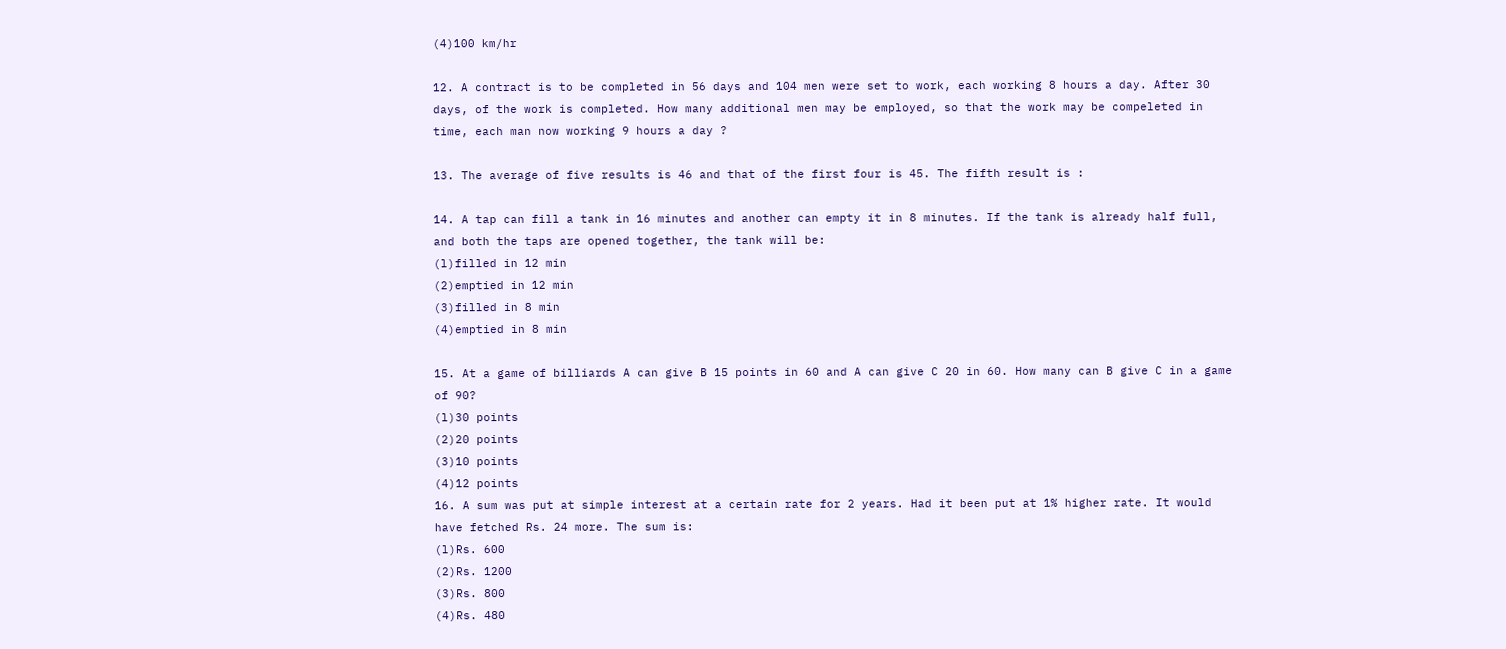(4)100 km/hr

12. A contract is to be completed in 56 days and 104 men were set to work, each working 8 hours a day. After 30 days, of the work is completed. How many additional men may be employed, so that the work may be compeleted in time, each man now working 9 hours a day ?

13. The average of five results is 46 and that of the first four is 45. The fifth result is :

14. A tap can fill a tank in 16 minutes and another can empty it in 8 minutes. If the tank is already half full, and both the taps are opened together, the tank will be:
(l)filled in 12 min
(2)emptied in 12 min
(3)filled in 8 min
(4)emptied in 8 min

15. At a game of billiards A can give B 15 points in 60 and A can give C 20 in 60. How many can B give C in a game of 90?
(l)30 points
(2)20 points
(3)10 points
(4)12 points
16. A sum was put at simple interest at a certain rate for 2 years. Had it been put at 1% higher rate. It would have fetched Rs. 24 more. The sum is:
(l)Rs. 600
(2)Rs. 1200
(3)Rs. 800
(4)Rs. 480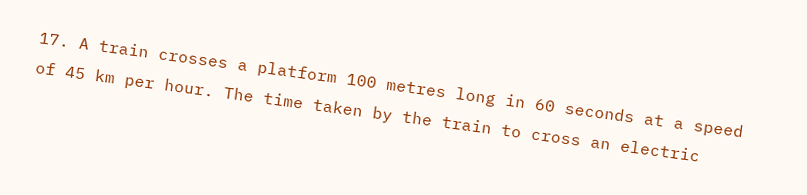17. A train crosses a platform 100 metres long in 60 seconds at a speed of 45 km per hour. The time taken by the train to cross an electric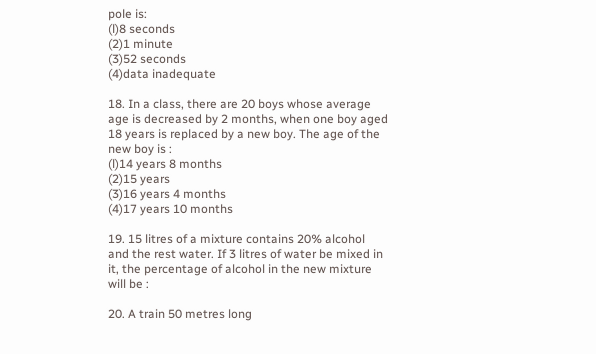pole is:
(l)8 seconds
(2)1 minute
(3)52 seconds
(4)data inadequate

18. In a class, there are 20 boys whose average age is decreased by 2 months, when one boy aged 18 years is replaced by a new boy. The age of the new boy is :
(l)14 years 8 months
(2)15 years
(3)16 years 4 months
(4)17 years 10 months

19. 15 litres of a mixture contains 20% alcohol and the rest water. If 3 litres of water be mixed in it, the percentage of alcohol in the new mixture will be :

20. A train 50 metres long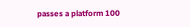passes a platform 100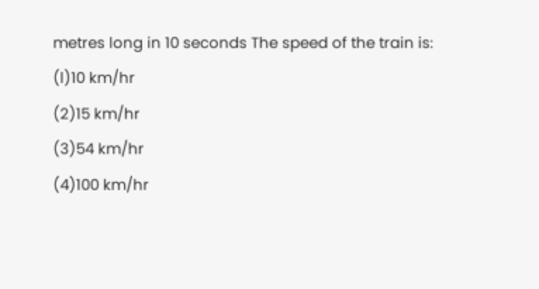metres long in 10 seconds The speed of the train is:
(l)10 km/hr
(2)15 km/hr
(3)54 km/hr
(4)100 km/hr